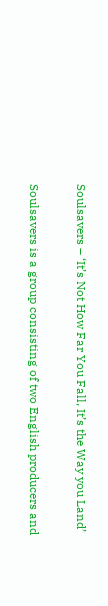Soulsavers – ‘It’s Not How Far You Fall, It’s the Way you Land’

Soulsavers is a group consisting of two English producers and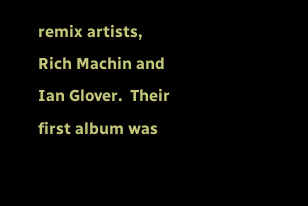remix artists, Rich Machin and Ian Glover.  Their first album was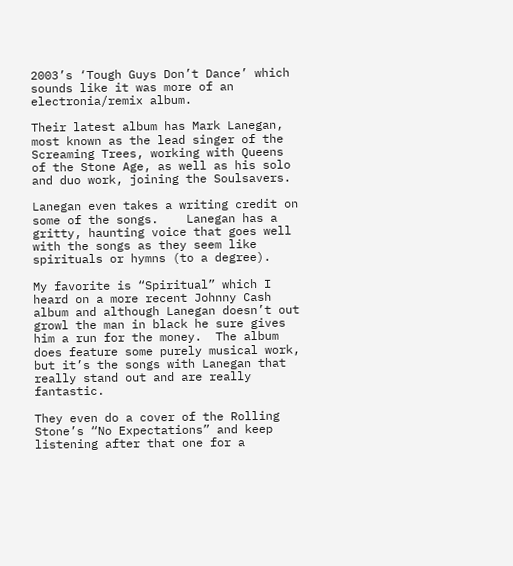2003’s ‘Tough Guys Don’t Dance’ which sounds like it was more of an electronia/remix album.

Their latest album has Mark Lanegan, most known as the lead singer of the Screaming Trees, working with Queens of the Stone Age, as well as his solo and duo work, joining the Soulsavers.

Lanegan even takes a writing credit on some of the songs.    Lanegan has a gritty, haunting voice that goes well with the songs as they seem like spirituals or hymns (to a degree).

My favorite is “Spiritual” which I heard on a more recent Johnny Cash album and although Lanegan doesn’t out growl the man in black he sure gives him a run for the money.  The album does feature some purely musical work, but it’s the songs with Lanegan that really stand out and are really fantastic.

They even do a cover of the Rolling Stone’s “No Expectations” and keep listening after that one for a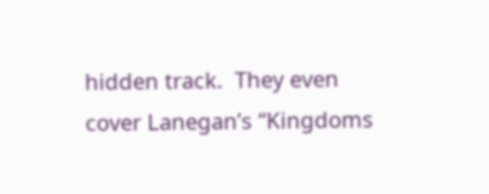hidden track.  They even cover Lanegan’s “Kingdoms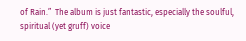of Rain.”  The album is just fantastic, especially the soulful, spiritual (yet gruff) voice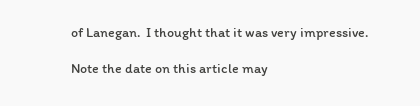of Lanegan.  I thought that it was very impressive.

Note the date on this article may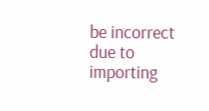be incorrect due to importing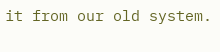it from our old system.